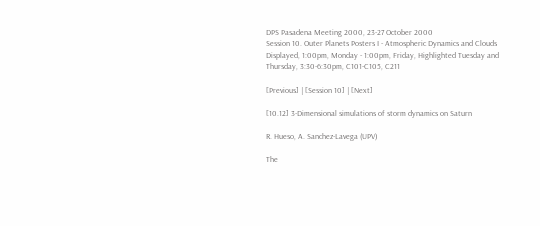DPS Pasadena Meeting 2000, 23-27 October 2000
Session 10. Outer Planets Posters I - Atmospheric Dynamics and Clouds
Displayed, 1:00pm, Monday - 1:00pm, Friday, Highlighted Tuesday and Thursday, 3:30-6:30pm, C101-C105, C211

[Previous] | [Session 10] | [Next]

[10.12] 3-Dimensional simulations of storm dynamics on Saturn

R. Hueso, A. Sanchez-Lavega (UPV)

The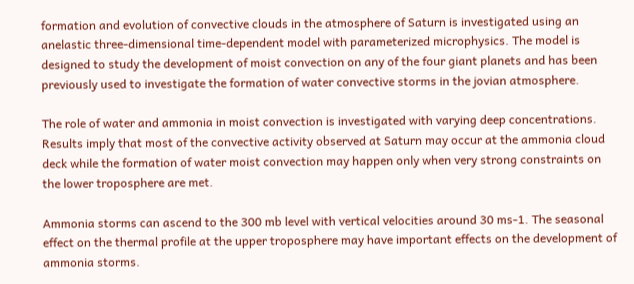formation and evolution of convective clouds in the atmosphere of Saturn is investigated using an anelastic three-dimensional time-dependent model with parameterized microphysics. The model is designed to study the development of moist convection on any of the four giant planets and has been previously used to investigate the formation of water convective storms in the jovian atmosphere.

The role of water and ammonia in moist convection is investigated with varying deep concentrations. Results imply that most of the convective activity observed at Saturn may occur at the ammonia cloud deck while the formation of water moist convection may happen only when very strong constraints on the lower troposphere are met.

Ammonia storms can ascend to the 300 mb level with vertical velocities around 30 ms-1. The seasonal effect on the thermal profile at the upper troposphere may have important effects on the development of ammonia storms.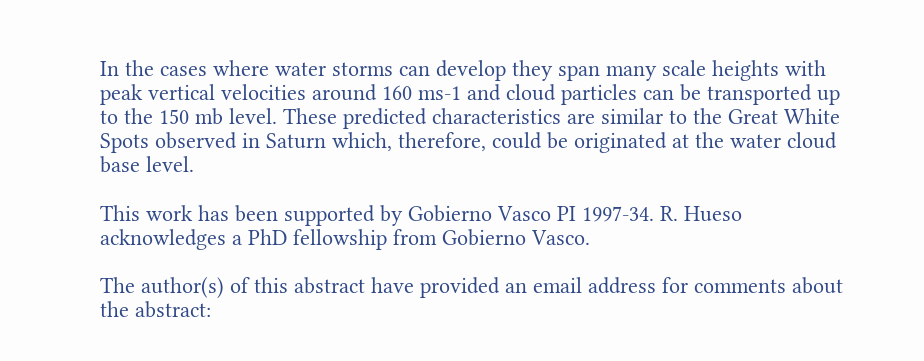In the cases where water storms can develop they span many scale heights with peak vertical velocities around 160 ms-1 and cloud particles can be transported up to the 150 mb level. These predicted characteristics are similar to the Great White Spots observed in Saturn which, therefore, could be originated at the water cloud base level.

This work has been supported by Gobierno Vasco PI 1997-34. R. Hueso acknowledges a PhD fellowship from Gobierno Vasco.

The author(s) of this abstract have provided an email address for comments about the abstract: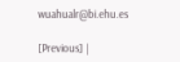wuahualr@bi.ehu.es

[Previous] |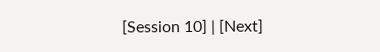[Session 10] | [Next]